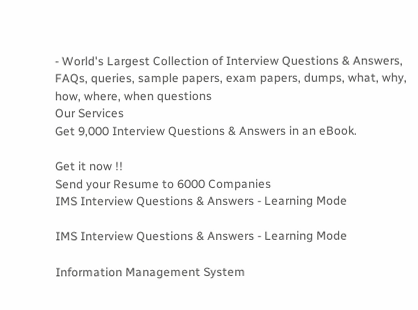- World's Largest Collection of Interview Questions & Answers, FAQs, queries, sample papers, exam papers, dumps, what, why, how, where, when questions
Our Services
Get 9,000 Interview Questions & Answers in an eBook.

Get it now !!
Send your Resume to 6000 Companies
IMS Interview Questions & Answers - Learning Mode

IMS Interview Questions & Answers - Learning Mode

Information Management System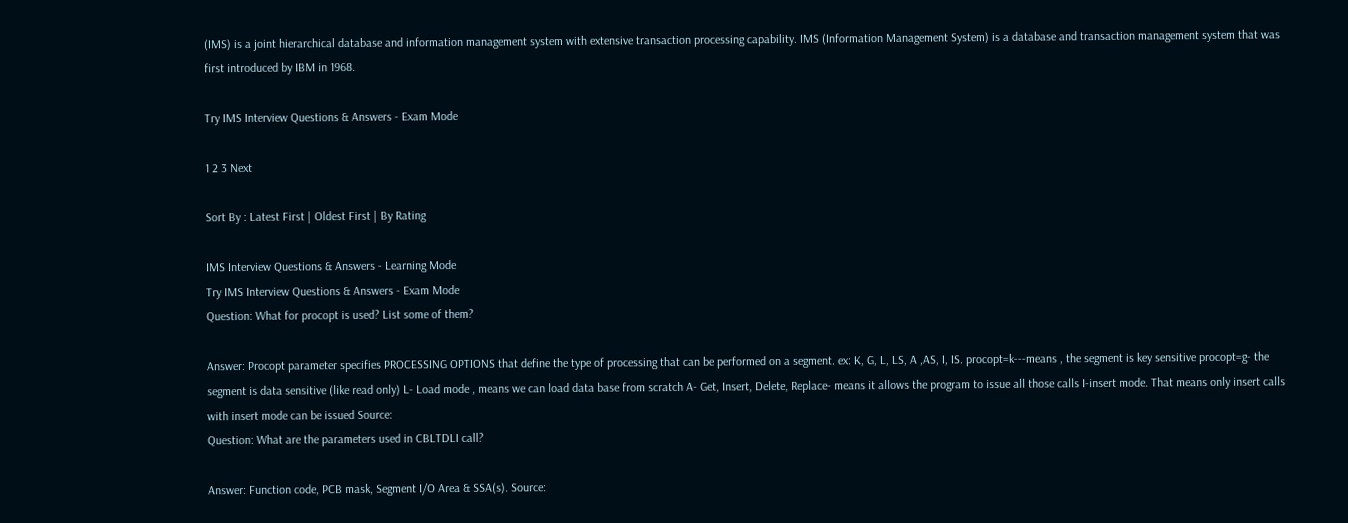(IMS) is a joint hierarchical database and information management system with extensive transaction processing capability. IMS (Information Management System) is a database and transaction management system that was first introduced by IBM in 1968.

Try IMS Interview Questions & Answers - Exam Mode

1 2 3 Next

Sort By : Latest First | Oldest First | By Rating

IMS Interview Questions & Answers - Learning Mode
Try IMS Interview Questions & Answers - Exam Mode
Question: What for procopt is used? List some of them?

Answer: Procopt parameter specifies PROCESSING OPTIONS that define the type of processing that can be performed on a segment. ex: K, G, L, LS, A ,AS, I, IS. procopt=k---means , the segment is key sensitive procopt=g- the segment is data sensitive (like read only) L- Load mode , means we can load data base from scratch A- Get, Insert, Delete, Replace- means it allows the program to issue all those calls I-insert mode. That means only insert calls with insert mode can be issued Source:
Question: What are the parameters used in CBLTDLI call?

Answer: Function code, PCB mask, Segment I/O Area & SSA(s). Source: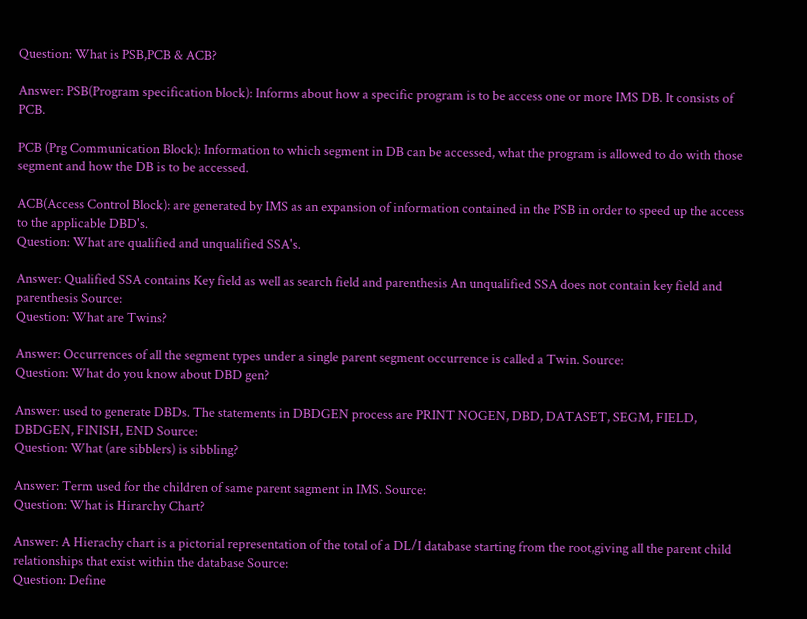Question: What is PSB,PCB & ACB?

Answer: PSB(Program specification block): Informs about how a specific program is to be access one or more IMS DB. It consists of PCB.

PCB (Prg Communication Block): Information to which segment in DB can be accessed, what the program is allowed to do with those segment and how the DB is to be accessed.

ACB(Access Control Block): are generated by IMS as an expansion of information contained in the PSB in order to speed up the access to the applicable DBD's.
Question: What are qualified and unqualified SSA's.

Answer: Qualified SSA contains Key field as well as search field and parenthesis An unqualified SSA does not contain key field and parenthesis Source:
Question: What are Twins?

Answer: Occurrences of all the segment types under a single parent segment occurrence is called a Twin. Source:
Question: What do you know about DBD gen?

Answer: used to generate DBDs. The statements in DBDGEN process are PRINT NOGEN, DBD, DATASET, SEGM, FIELD, DBDGEN, FINISH, END Source:
Question: What (are sibblers) is sibbling?

Answer: Term used for the children of same parent sagment in IMS. Source:
Question: What is Hirarchy Chart?

Answer: A Hierachy chart is a pictorial representation of the total of a DL/I database starting from the root,giving all the parent child relationships that exist within the database Source:
Question: Define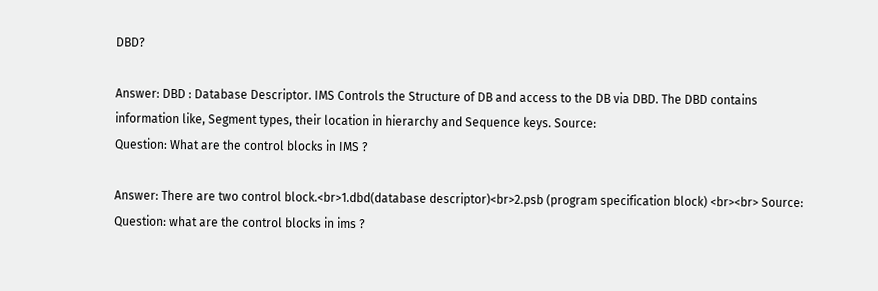DBD?

Answer: DBD : Database Descriptor. IMS Controls the Structure of DB and access to the DB via DBD. The DBD contains information like, Segment types, their location in hierarchy and Sequence keys. Source:
Question: What are the control blocks in IMS ?

Answer: There are two control block.<br>1.dbd(database descriptor)<br>2.psb (program specification block) <br><br> Source:
Question: what are the control blocks in ims ?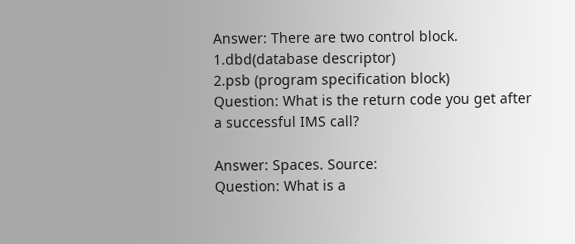Answer: There are two control block.
1.dbd(database descriptor)
2.psb (program specification block)
Question: What is the return code you get after a successful IMS call?

Answer: Spaces. Source:
Question: What is a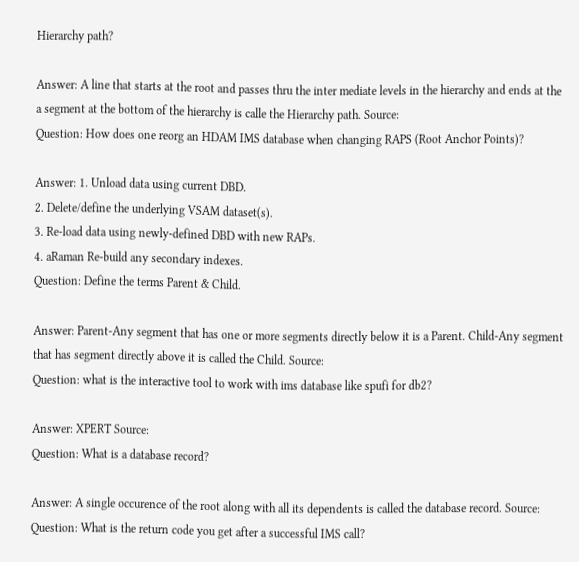Hierarchy path?

Answer: A line that starts at the root and passes thru the inter mediate levels in the hierarchy and ends at the a segment at the bottom of the hierarchy is calle the Hierarchy path. Source:
Question: How does one reorg an HDAM IMS database when changing RAPS (Root Anchor Points)?

Answer: 1. Unload data using current DBD.
2. Delete/define the underlying VSAM dataset(s).
3. Re-load data using newly-defined DBD with new RAPs.
4. aRaman Re-build any secondary indexes.
Question: Define the terms Parent & Child.

Answer: Parent-Any segment that has one or more segments directly below it is a Parent. Child-Any segment that has segment directly above it is called the Child. Source:
Question: what is the interactive tool to work with ims database like spufi for db2?

Answer: XPERT Source:
Question: What is a database record?

Answer: A single occurence of the root along with all its dependents is called the database record. Source:
Question: What is the return code you get after a successful IMS call?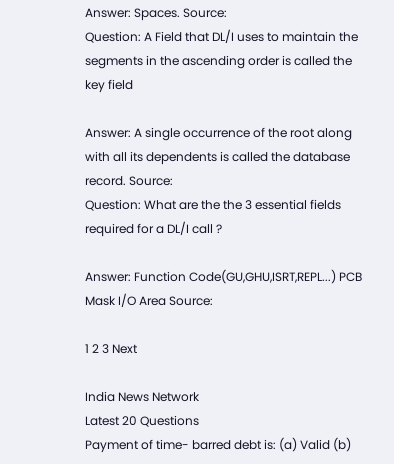Answer: Spaces. Source:
Question: A Field that DL/I uses to maintain the segments in the ascending order is called the key field

Answer: A single occurrence of the root along with all its dependents is called the database record. Source:
Question: What are the the 3 essential fields required for a DL/I call ?

Answer: Function Code(GU,GHU,ISRT,REPL...) PCB Mask I/O Area Source:

1 2 3 Next

India News Network
Latest 20 Questions
Payment of time- barred debt is: (a) Valid (b)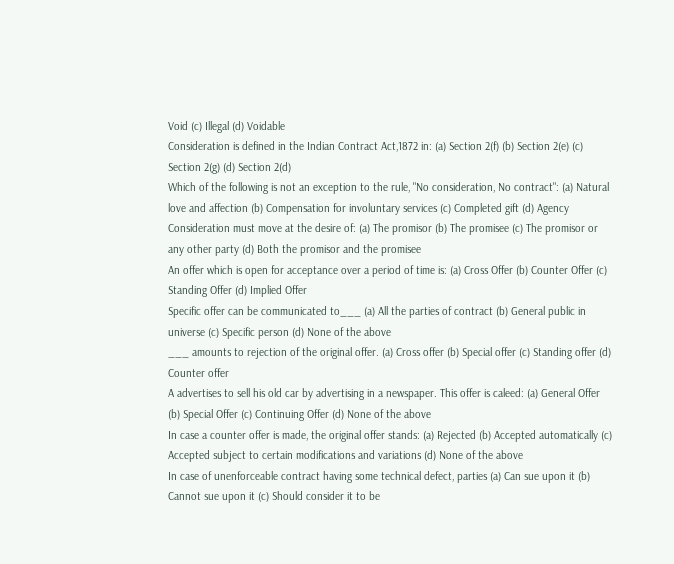Void (c) Illegal (d) Voidable
Consideration is defined in the Indian Contract Act,1872 in: (a) Section 2(f) (b) Section 2(e) (c) Section 2(g) (d) Section 2(d)
Which of the following is not an exception to the rule, "No consideration, No contract": (a) Natural love and affection (b) Compensation for involuntary services (c) Completed gift (d) Agency
Consideration must move at the desire of: (a) The promisor (b) The promisee (c) The promisor or any other party (d) Both the promisor and the promisee
An offer which is open for acceptance over a period of time is: (a) Cross Offer (b) Counter Offer (c) Standing Offer (d) Implied Offer
Specific offer can be communicated to___ (a) All the parties of contract (b) General public in universe (c) Specific person (d) None of the above
___ amounts to rejection of the original offer. (a) Cross offer (b) Special offer (c) Standing offer (d) Counter offer
A advertises to sell his old car by advertising in a newspaper. This offer is caleed: (a) General Offer (b) Special Offer (c) Continuing Offer (d) None of the above
In case a counter offer is made, the original offer stands: (a) Rejected (b) Accepted automatically (c) Accepted subject to certain modifications and variations (d) None of the above
In case of unenforceable contract having some technical defect, parties (a) Can sue upon it (b) Cannot sue upon it (c) Should consider it to be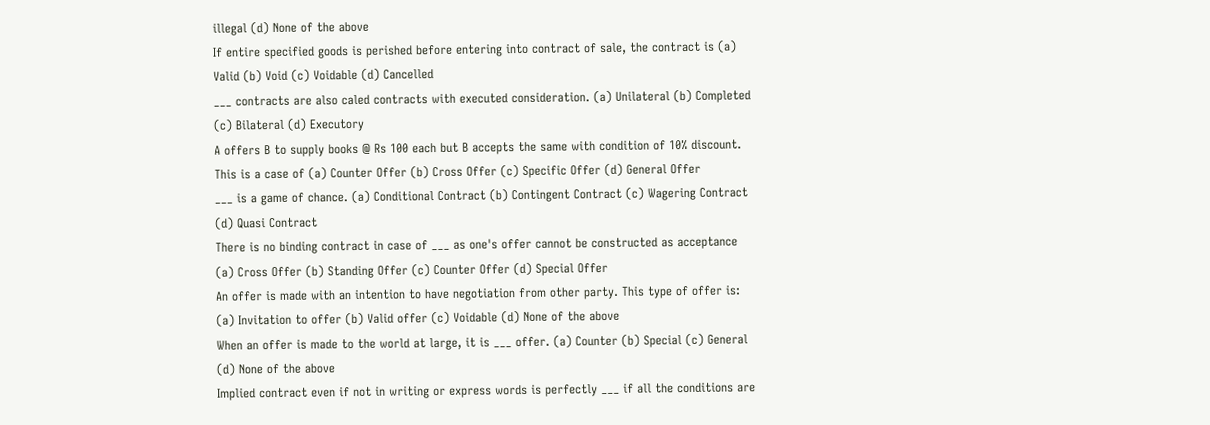illegal (d) None of the above
If entire specified goods is perished before entering into contract of sale, the contract is (a) Valid (b) Void (c) Voidable (d) Cancelled
___ contracts are also caled contracts with executed consideration. (a) Unilateral (b) Completed (c) Bilateral (d) Executory
A offers B to supply books @ Rs 100 each but B accepts the same with condition of 10% discount. This is a case of (a) Counter Offer (b) Cross Offer (c) Specific Offer (d) General Offer
___ is a game of chance. (a) Conditional Contract (b) Contingent Contract (c) Wagering Contract (d) Quasi Contract
There is no binding contract in case of ___ as one's offer cannot be constructed as acceptance (a) Cross Offer (b) Standing Offer (c) Counter Offer (d) Special Offer
An offer is made with an intention to have negotiation from other party. This type of offer is: (a) Invitation to offer (b) Valid offer (c) Voidable (d) None of the above
When an offer is made to the world at large, it is ___ offer. (a) Counter (b) Special (c) General (d) None of the above
Implied contract even if not in writing or express words is perfectly ___ if all the conditions are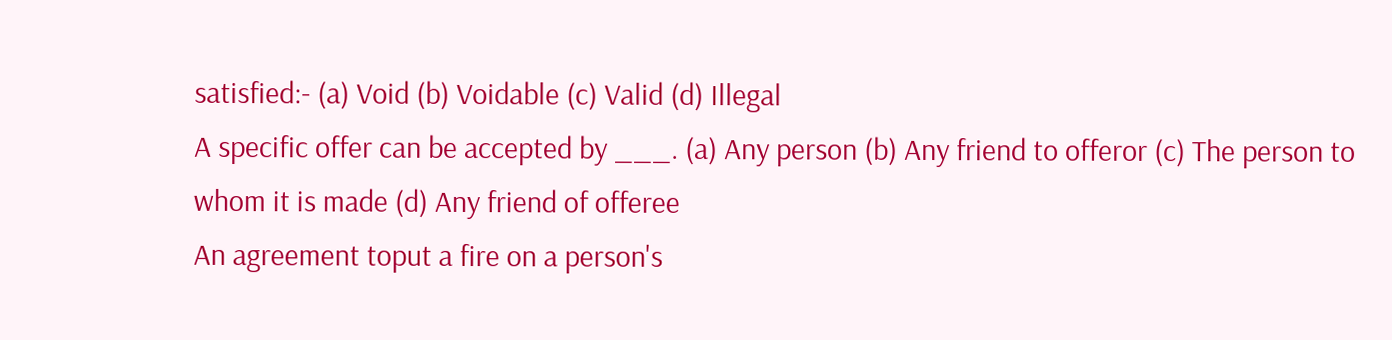satisfied:- (a) Void (b) Voidable (c) Valid (d) Illegal
A specific offer can be accepted by ___. (a) Any person (b) Any friend to offeror (c) The person to whom it is made (d) Any friend of offeree
An agreement toput a fire on a person's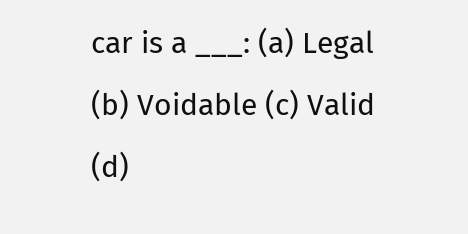car is a ___: (a) Legal (b) Voidable (c) Valid (d)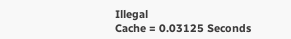Illegal
Cache = 0.03125 Seconds